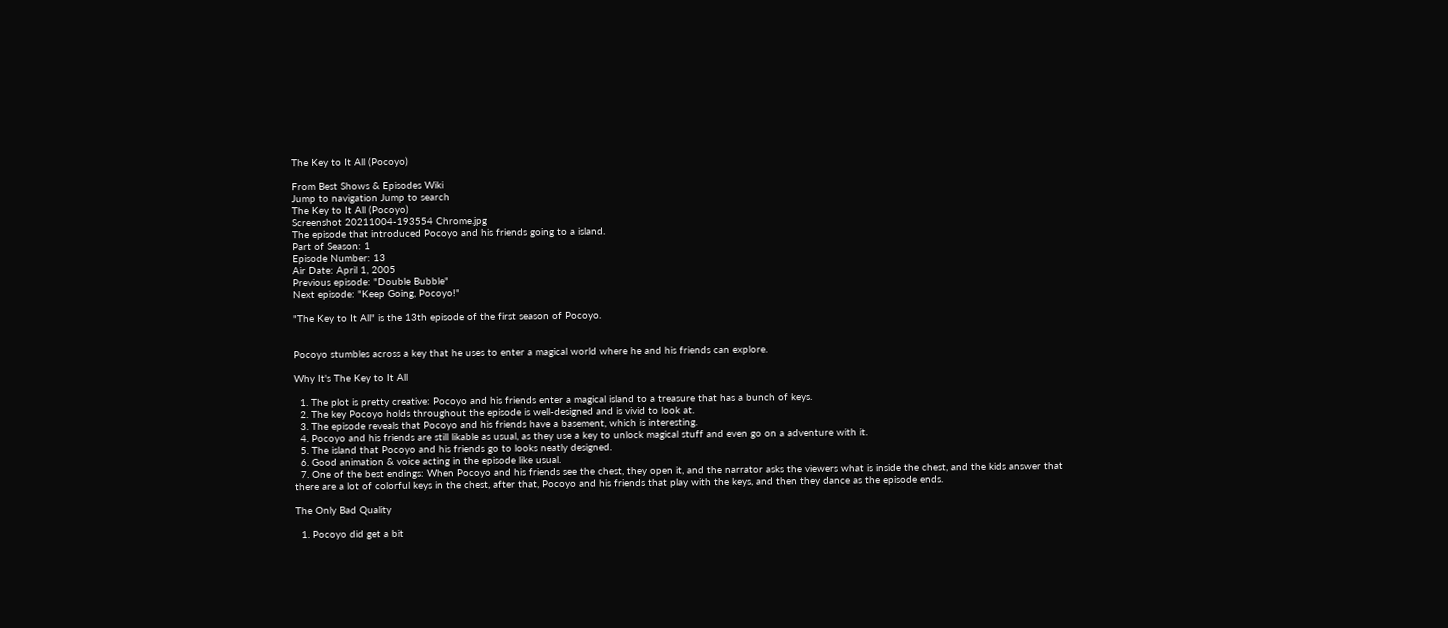The Key to It All (Pocoyo)

From Best Shows & Episodes Wiki
Jump to navigation Jump to search
The Key to It All (Pocoyo)
Screenshot 20211004-193554 Chrome.jpg
The episode that introduced Pocoyo and his friends going to a island.
Part of Season: 1
Episode Number: 13
Air Date: April 1, 2005
Previous episode: "Double Bubble"
Next episode: "Keep Going, Pocoyo!"

"The Key to It All" is the 13th episode of the first season of Pocoyo.


Pocoyo stumbles across a key that he uses to enter a magical world where he and his friends can explore.

Why It's The Key to It All

  1. The plot is pretty creative: Pocoyo and his friends enter a magical island to a treasure that has a bunch of keys.
  2. The key Pocoyo holds throughout the episode is well-designed and is vivid to look at.
  3. The episode reveals that Pocoyo and his friends have a basement, which is interesting.
  4. Pocoyo and his friends are still likable as usual, as they use a key to unlock magical stuff and even go on a adventure with it.
  5. The island that Pocoyo and his friends go to looks neatly designed.
  6. Good animation & voice acting in the episode like usual.
  7. One of the best endings: When Pocoyo and his friends see the chest, they open it, and the narrator asks the viewers what is inside the chest, and the kids answer that there are a lot of colorful keys in the chest, after that, Pocoyo and his friends that play with the keys, and then they dance as the episode ends.

The Only Bad Quality

  1. Pocoyo did get a bit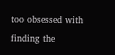too obsessed with finding the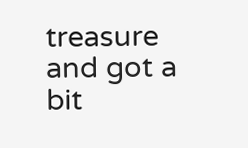treasure and got a bit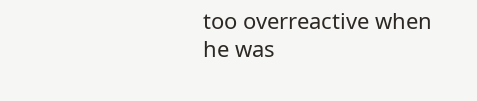too overreactive when he was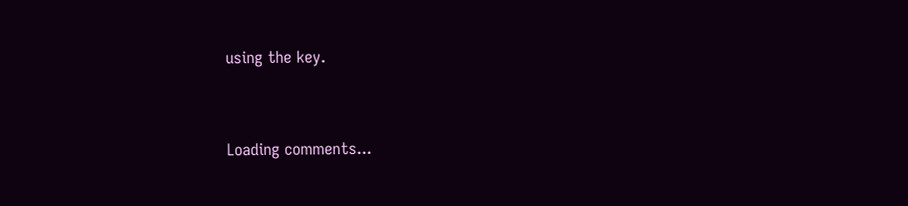using the key.


Loading comments...